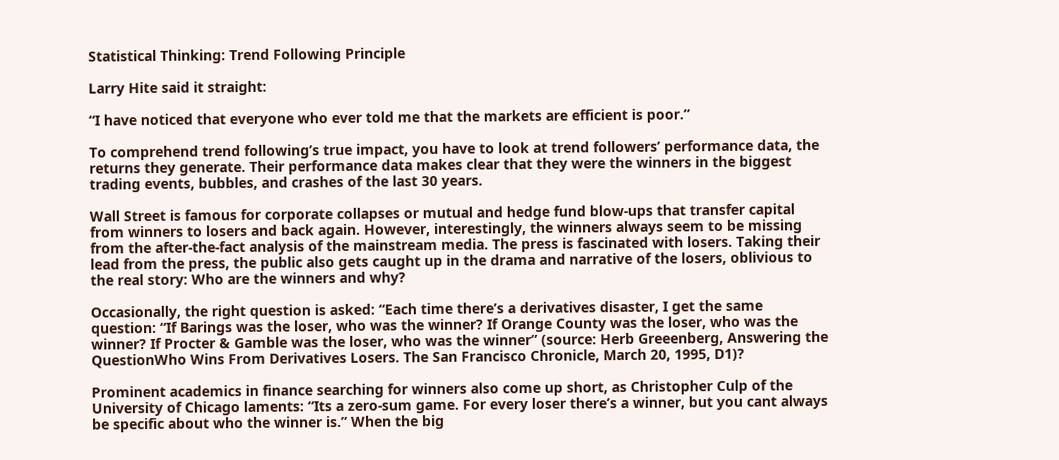Statistical Thinking: Trend Following Principle

Larry Hite said it straight:

“I have noticed that everyone who ever told me that the markets are efficient is poor.”

To comprehend trend following’s true impact, you have to look at trend followers’ performance data, the returns they generate. Their performance data makes clear that they were the winners in the biggest trading events, bubbles, and crashes of the last 30 years.

Wall Street is famous for corporate collapses or mutual and hedge fund blow-ups that transfer capital from winners to losers and back again. However, interestingly, the winners always seem to be missing from the after-the-fact analysis of the mainstream media. The press is fascinated with losers. Taking their lead from the press, the public also gets caught up in the drama and narrative of the losers, oblivious to the real story: Who are the winners and why?

Occasionally, the right question is asked: “Each time there’s a derivatives disaster, I get the same question: “If Barings was the loser, who was the winner? If Orange County was the loser, who was the winner? If Procter & Gamble was the loser, who was the winner” (source: Herb Greeenberg, Answering the QuestionWho Wins From Derivatives Losers. The San Francisco Chronicle, March 20, 1995, D1)?

Prominent academics in finance searching for winners also come up short, as Christopher Culp of the University of Chicago laments: “Its a zero-sum game. For every loser there’s a winner, but you cant always be specific about who the winner is.” When the big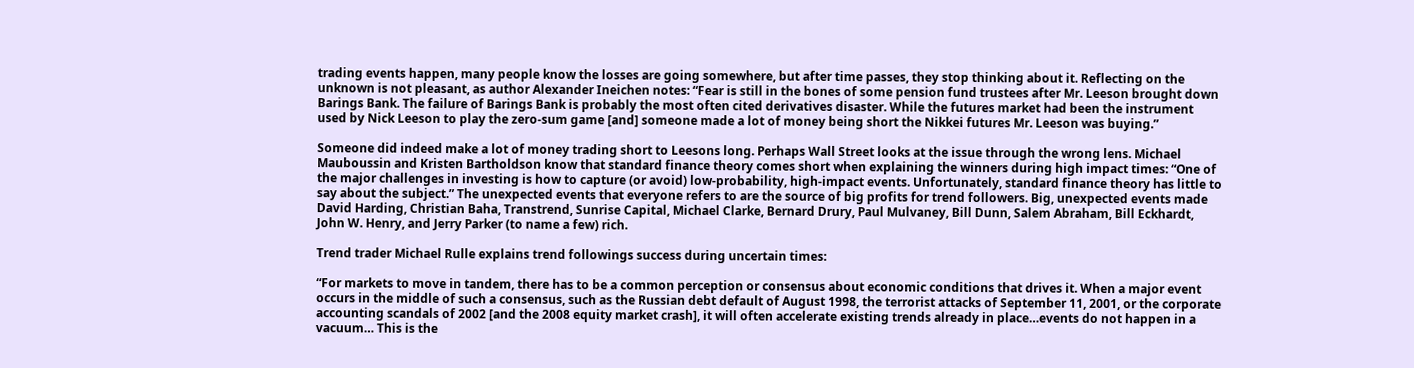trading events happen, many people know the losses are going somewhere, but after time passes, they stop thinking about it. Reflecting on the unknown is not pleasant, as author Alexander Ineichen notes: “Fear is still in the bones of some pension fund trustees after Mr. Leeson brought down Barings Bank. The failure of Barings Bank is probably the most often cited derivatives disaster. While the futures market had been the instrument used by Nick Leeson to play the zero-sum game [and] someone made a lot of money being short the Nikkei futures Mr. Leeson was buying.”

Someone did indeed make a lot of money trading short to Leesons long. Perhaps Wall Street looks at the issue through the wrong lens. Michael Mauboussin and Kristen Bartholdson know that standard finance theory comes short when explaining the winners during high impact times: “One of the major challenges in investing is how to capture (or avoid) low-probability, high-impact events. Unfortunately, standard finance theory has little to say about the subject.” The unexpected events that everyone refers to are the source of big profits for trend followers. Big, unexpected events made David Harding, Christian Baha, Transtrend, Sunrise Capital, Michael Clarke, Bernard Drury, Paul Mulvaney, Bill Dunn, Salem Abraham, Bill Eckhardt, John W. Henry, and Jerry Parker (to name a few) rich.

Trend trader Michael Rulle explains trend followings success during uncertain times:

“For markets to move in tandem, there has to be a common perception or consensus about economic conditions that drives it. When a major event occurs in the middle of such a consensus, such as the Russian debt default of August 1998, the terrorist attacks of September 11, 2001, or the corporate accounting scandals of 2002 [and the 2008 equity market crash], it will often accelerate existing trends already in place…events do not happen in a vacuum… This is the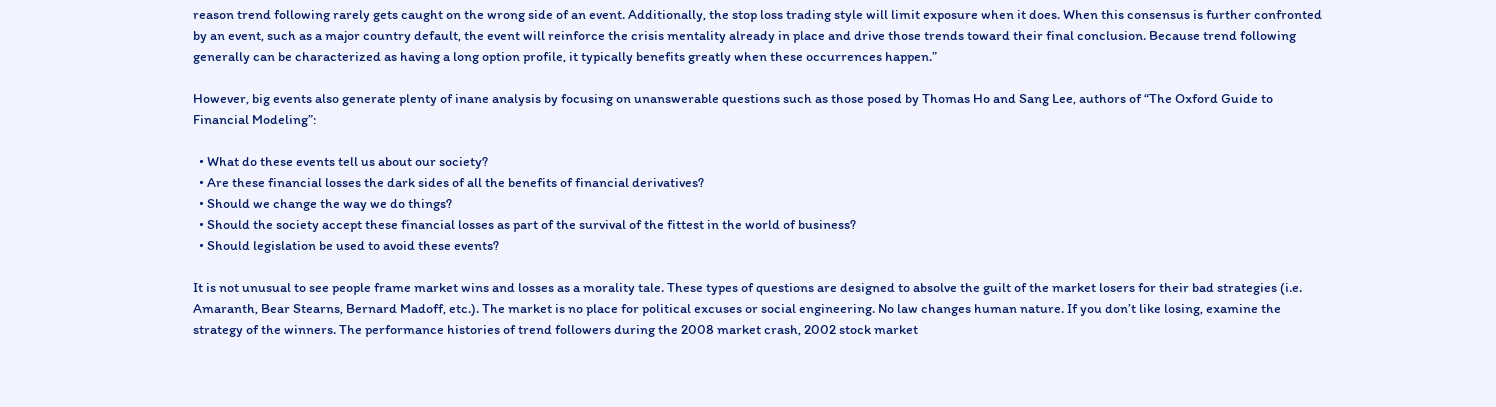reason trend following rarely gets caught on the wrong side of an event. Additionally, the stop loss trading style will limit exposure when it does. When this consensus is further confronted by an event, such as a major country default, the event will reinforce the crisis mentality already in place and drive those trends toward their final conclusion. Because trend following generally can be characterized as having a long option profile, it typically benefits greatly when these occurrences happen.”

However, big events also generate plenty of inane analysis by focusing on unanswerable questions such as those posed by Thomas Ho and Sang Lee, authors of “The Oxford Guide to Financial Modeling”:

  • What do these events tell us about our society?
  • Are these financial losses the dark sides of all the benefits of financial derivatives?
  • Should we change the way we do things?
  • Should the society accept these financial losses as part of the survival of the fittest in the world of business?
  • Should legislation be used to avoid these events?

It is not unusual to see people frame market wins and losses as a morality tale. These types of questions are designed to absolve the guilt of the market losers for their bad strategies (i.e. Amaranth, Bear Stearns, Bernard Madoff, etc.). The market is no place for political excuses or social engineering. No law changes human nature. If you don’t like losing, examine the strategy of the winners. The performance histories of trend followers during the 2008 market crash, 2002 stock market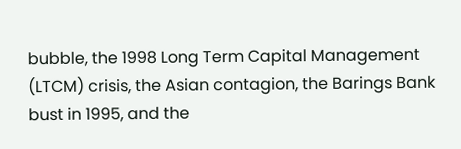bubble, the 1998 Long Term Capital Management (LTCM) crisis, the Asian contagion, the Barings Bank bust in 1995, and the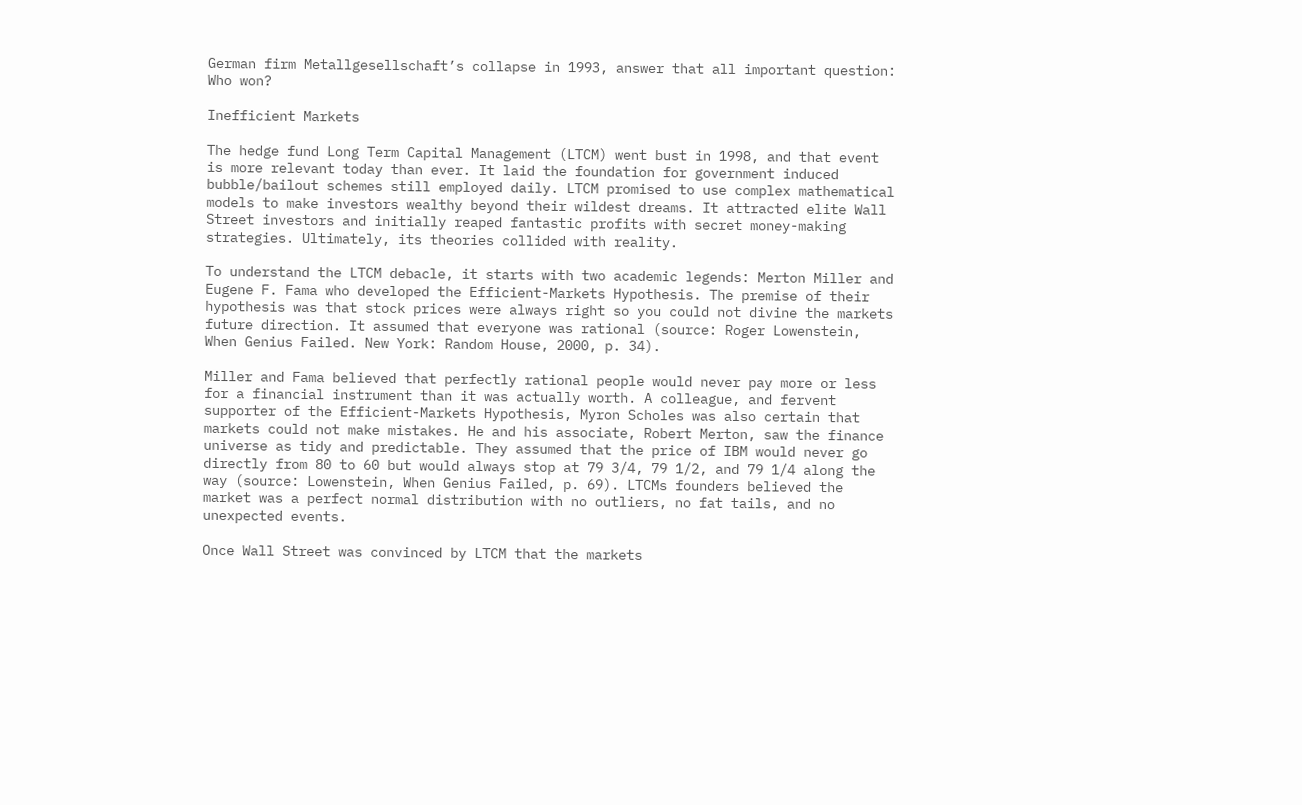German firm Metallgesellschaft’s collapse in 1993, answer that all important question: Who won?

Inefficient Markets

The hedge fund Long Term Capital Management (LTCM) went bust in 1998, and that event is more relevant today than ever. It laid the foundation for government induced bubble/bailout schemes still employed daily. LTCM promised to use complex mathematical models to make investors wealthy beyond their wildest dreams. It attracted elite Wall Street investors and initially reaped fantastic profits with secret money-making strategies. Ultimately, its theories collided with reality.

To understand the LTCM debacle, it starts with two academic legends: Merton Miller and Eugene F. Fama who developed the Efficient-Markets Hypothesis. The premise of their hypothesis was that stock prices were always right so you could not divine the markets future direction. It assumed that everyone was rational (source: Roger Lowenstein, When Genius Failed. New York: Random House, 2000, p. 34).

Miller and Fama believed that perfectly rational people would never pay more or less for a financial instrument than it was actually worth. A colleague, and fervent supporter of the Efficient-Markets Hypothesis, Myron Scholes was also certain that markets could not make mistakes. He and his associate, Robert Merton, saw the finance universe as tidy and predictable. They assumed that the price of IBM would never go directly from 80 to 60 but would always stop at 79 3/4, 79 1/2, and 79 1/4 along the way (source: Lowenstein, When Genius Failed, p. 69). LTCMs founders believed the market was a perfect normal distribution with no outliers, no fat tails, and no unexpected events.

Once Wall Street was convinced by LTCM that the markets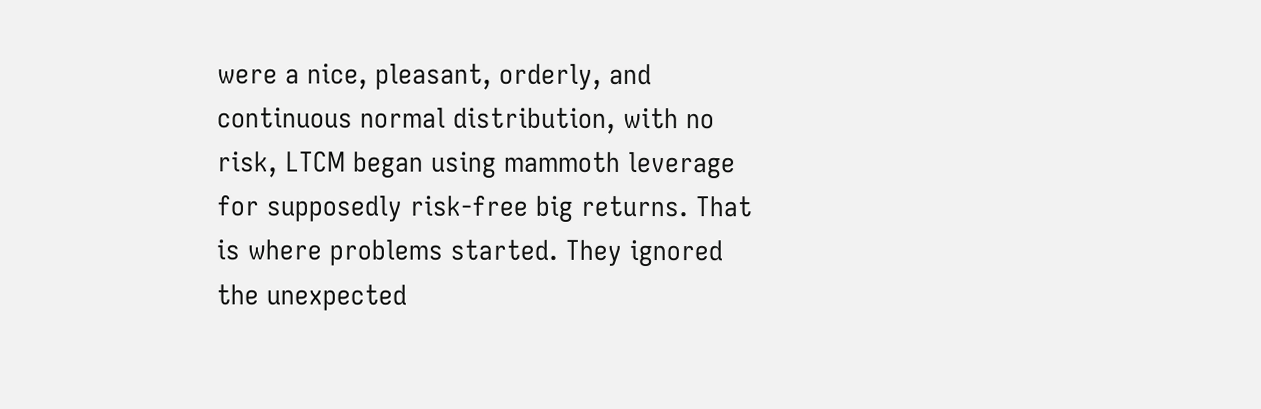were a nice, pleasant, orderly, and continuous normal distribution, with no risk, LTCM began using mammoth leverage for supposedly risk-free big returns. That is where problems started. They ignored the unexpected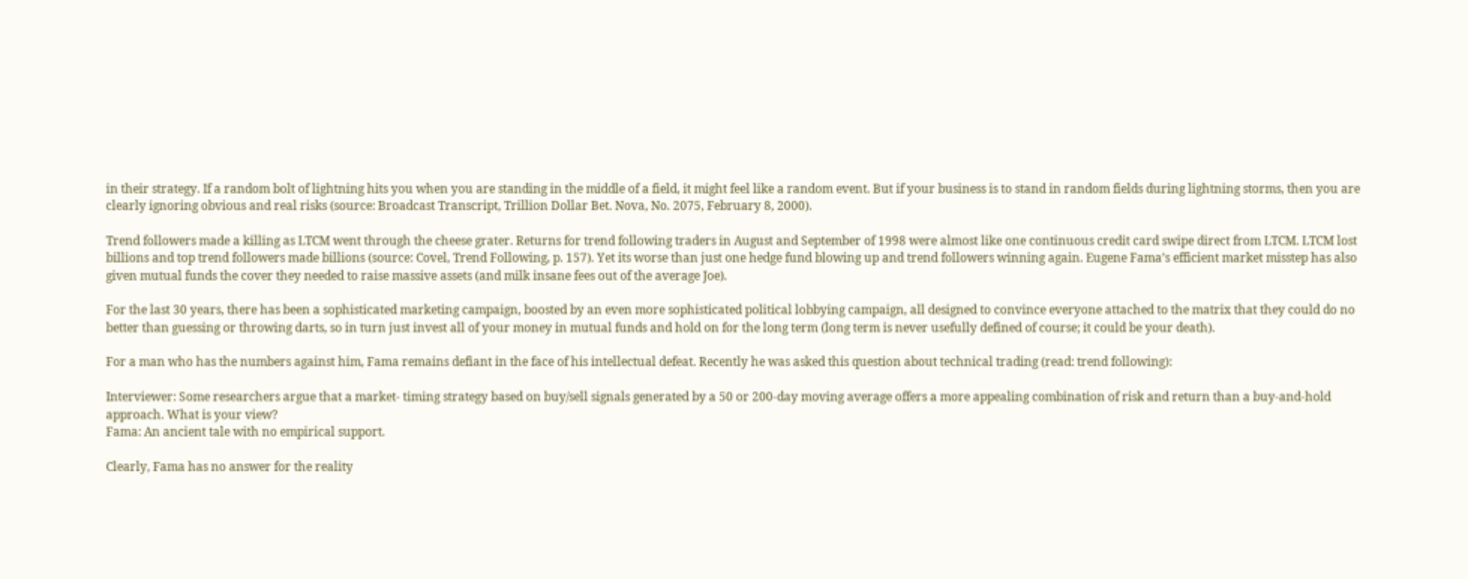in their strategy. If a random bolt of lightning hits you when you are standing in the middle of a field, it might feel like a random event. But if your business is to stand in random fields during lightning storms, then you are clearly ignoring obvious and real risks (source: Broadcast Transcript, Trillion Dollar Bet. Nova, No. 2075, February 8, 2000).

Trend followers made a killing as LTCM went through the cheese grater. Returns for trend following traders in August and September of 1998 were almost like one continuous credit card swipe direct from LTCM. LTCM lost billions and top trend followers made billions (source: Covel, Trend Following, p. 157). Yet its worse than just one hedge fund blowing up and trend followers winning again. Eugene Fama’s efficient market misstep has also given mutual funds the cover they needed to raise massive assets (and milk insane fees out of the average Joe).

For the last 30 years, there has been a sophisticated marketing campaign, boosted by an even more sophisticated political lobbying campaign, all designed to convince everyone attached to the matrix that they could do no better than guessing or throwing darts, so in turn just invest all of your money in mutual funds and hold on for the long term (long term is never usefully defined of course; it could be your death).

For a man who has the numbers against him, Fama remains defiant in the face of his intellectual defeat. Recently he was asked this question about technical trading (read: trend following):

Interviewer: Some researchers argue that a market- timing strategy based on buy/sell signals generated by a 50 or 200-day moving average offers a more appealing combination of risk and return than a buy-and-hold approach. What is your view?
Fama: An ancient tale with no empirical support.

Clearly, Fama has no answer for the reality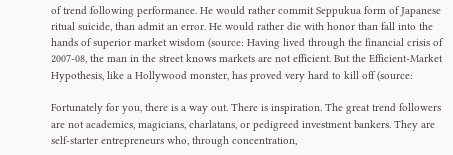of trend following performance. He would rather commit Seppukua form of Japanese ritual suicide, than admit an error. He would rather die with honor than fall into the hands of superior market wisdom (source: Having lived through the financial crisis of 2007-08, the man in the street knows markets are not efficient. But the Efficient-Market Hypothesis, like a Hollywood monster, has proved very hard to kill off (source:

Fortunately for you, there is a way out. There is inspiration. The great trend followers are not academics, magicians, charlatans, or pedigreed investment bankers. They are self-starter entrepreneurs who, through concentration,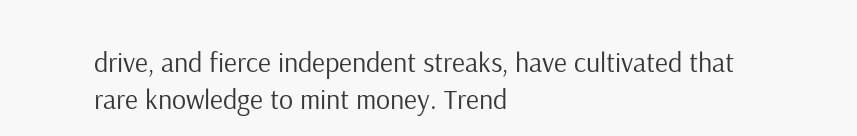drive, and fierce independent streaks, have cultivated that rare knowledge to mint money. Trend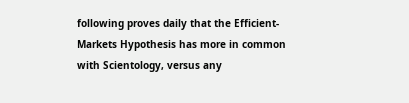following proves daily that the Efficient-Markets Hypothesis has more in common with Scientology, versus any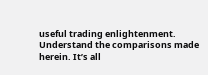useful trading enlightenment. Understand the comparisons made herein. It’s all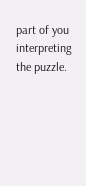part of you interpreting the puzzle.